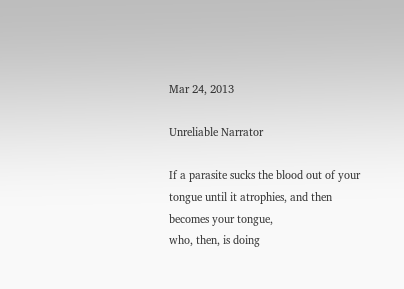Mar 24, 2013

Unreliable Narrator

If a parasite sucks the blood out of your tongue until it atrophies, and then becomes your tongue,
who, then, is doing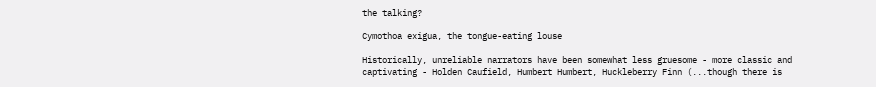the talking?

Cymothoa exigua, the tongue-eating louse

Historically, unreliable narrators have been somewhat less gruesome - more classic and captivating - Holden Caufield, Humbert Humbert, Huckleberry Finn (...though there is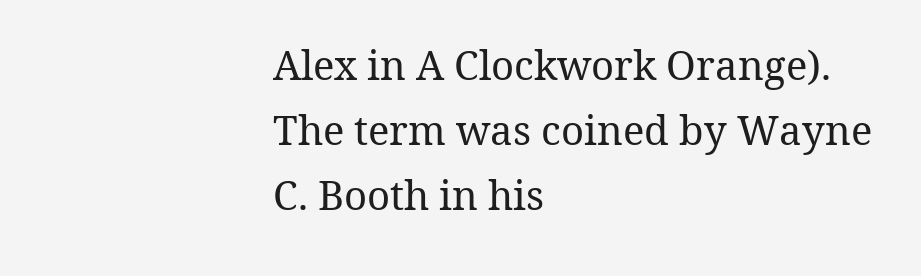Alex in A Clockwork Orange). The term was coined by Wayne C. Booth in his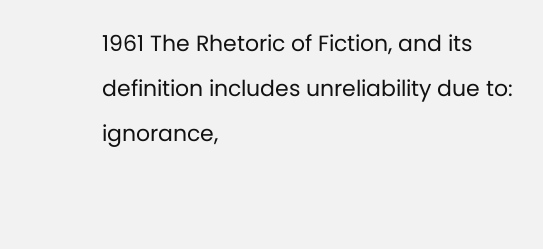1961 The Rhetoric of Fiction, and its definition includes unreliability due to: ignorance,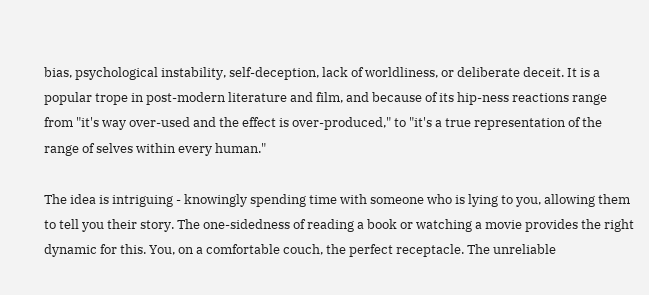bias, psychological instability, self-deception, lack of worldliness, or deliberate deceit. It is a popular trope in post-modern literature and film, and because of its hip-ness reactions range from "it's way over-used and the effect is over-produced," to "it's a true representation of the range of selves within every human."

The idea is intriguing - knowingly spending time with someone who is lying to you, allowing them to tell you their story. The one-sidedness of reading a book or watching a movie provides the right dynamic for this. You, on a comfortable couch, the perfect receptacle. The unreliable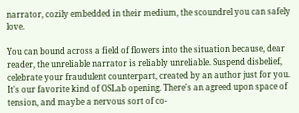narrator, cozily embedded in their medium, the scoundrel you can safely love.

You can bound across a field of flowers into the situation because, dear reader, the unreliable narrator is reliably unreliable. Suspend disbelief, celebrate your fraudulent counterpart, created by an author just for you. It's our favorite kind of OSLab opening. There's an agreed upon space of tension, and maybe a nervous sort of co-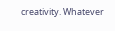creativity. Whatever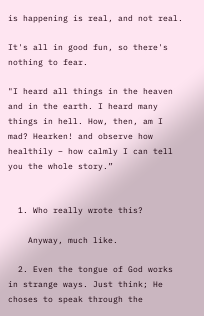is happening is real, and not real.

It's all in good fun, so there's nothing to fear.

"I heard all things in the heaven and in the earth. I heard many things in hell. How, then, am I mad? Hearken! and observe how healthily – how calmly I can tell you the whole story.”


  1. Who really wrote this?

    Anyway, much like.

  2. Even the tongue of God works in strange ways. Just think; He choses to speak through the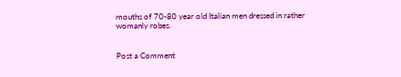mouths of 70-80 year old Italian men dressed in rather womanly robes.


Post a Comment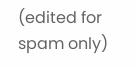(edited for spam only)